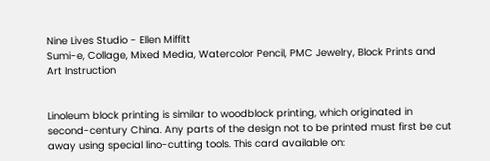Nine Lives Studio - Ellen Miffitt
Sumi-e, Collage, Mixed Media, Watercolor Pencil, PMC Jewelry, Block Prints and Art Instruction


Linoleum block printing is similar to woodblock printing, which originated in second-century China. Any parts of the design not to be printed must first be cut away using special lino-cutting tools. This card available on: